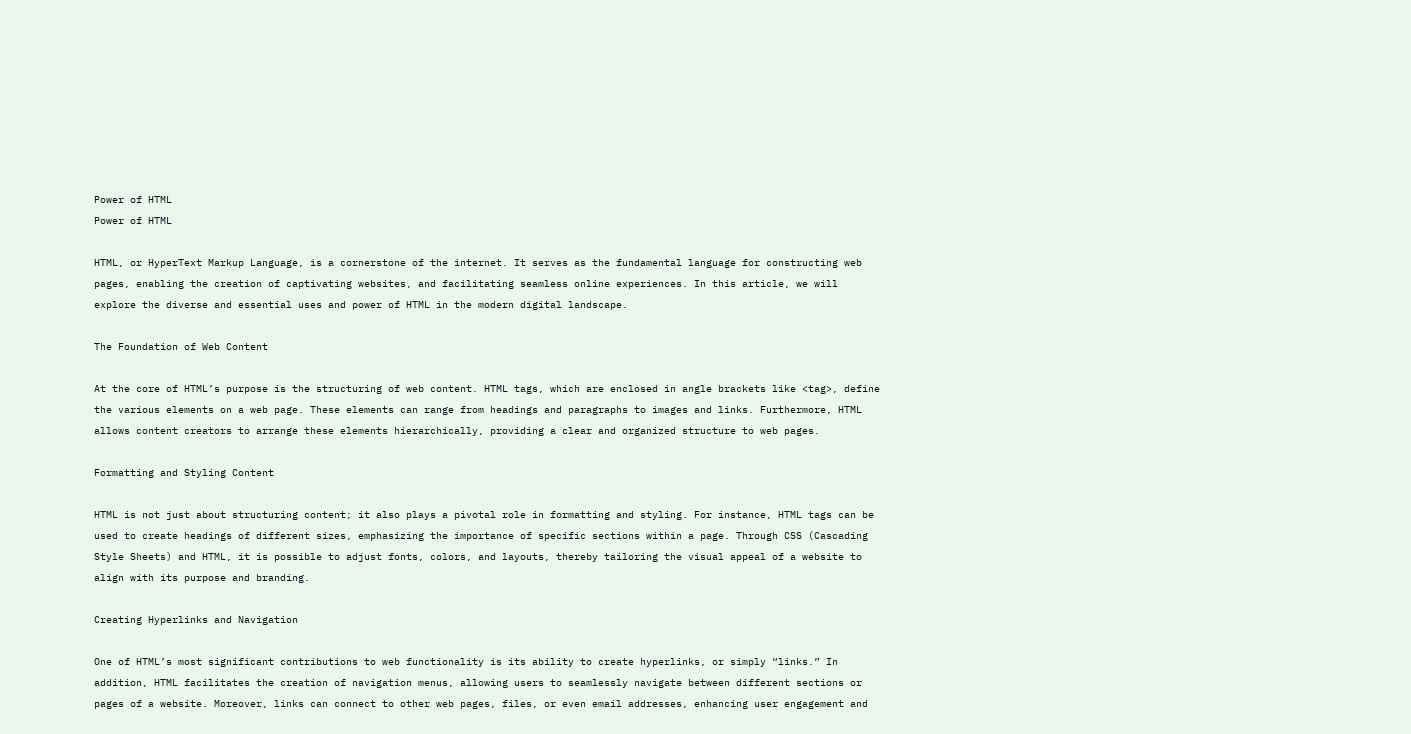Power of HTML
Power of HTML

HTML, or HyperText Markup Language, is a cornerstone of the internet. It serves as the fundamental language for constructing web pages, enabling the creation of captivating websites, and facilitating seamless online experiences. In this article, we will explore the diverse and essential uses and power of HTML in the modern digital landscape.

The Foundation of Web Content

At the core of HTML’s purpose is the structuring of web content. HTML tags, which are enclosed in angle brackets like <tag>, define the various elements on a web page. These elements can range from headings and paragraphs to images and links. Furthermore, HTML allows content creators to arrange these elements hierarchically, providing a clear and organized structure to web pages.

Formatting and Styling Content

HTML is not just about structuring content; it also plays a pivotal role in formatting and styling. For instance, HTML tags can be used to create headings of different sizes, emphasizing the importance of specific sections within a page. Through CSS (Cascading Style Sheets) and HTML, it is possible to adjust fonts, colors, and layouts, thereby tailoring the visual appeal of a website to align with its purpose and branding.

Creating Hyperlinks and Navigation

One of HTML’s most significant contributions to web functionality is its ability to create hyperlinks, or simply “links.” In addition, HTML facilitates the creation of navigation menus, allowing users to seamlessly navigate between different sections or pages of a website. Moreover, links can connect to other web pages, files, or even email addresses, enhancing user engagement and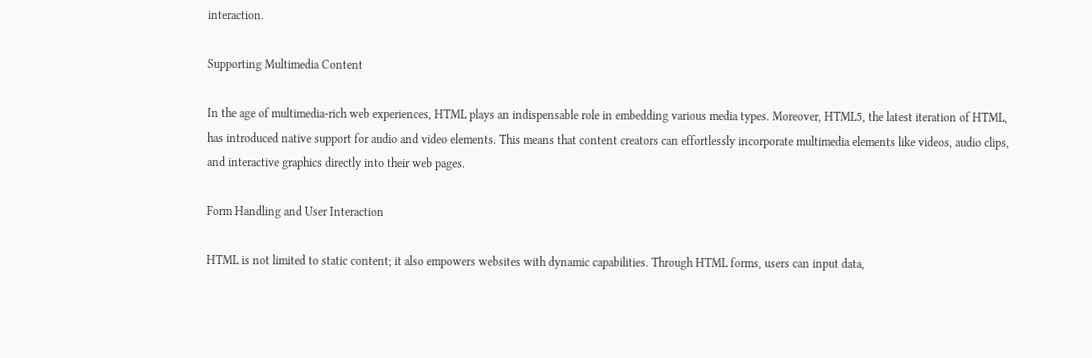interaction.

Supporting Multimedia Content

In the age of multimedia-rich web experiences, HTML plays an indispensable role in embedding various media types. Moreover, HTML5, the latest iteration of HTML, has introduced native support for audio and video elements. This means that content creators can effortlessly incorporate multimedia elements like videos, audio clips, and interactive graphics directly into their web pages.

Form Handling and User Interaction

HTML is not limited to static content; it also empowers websites with dynamic capabilities. Through HTML forms, users can input data,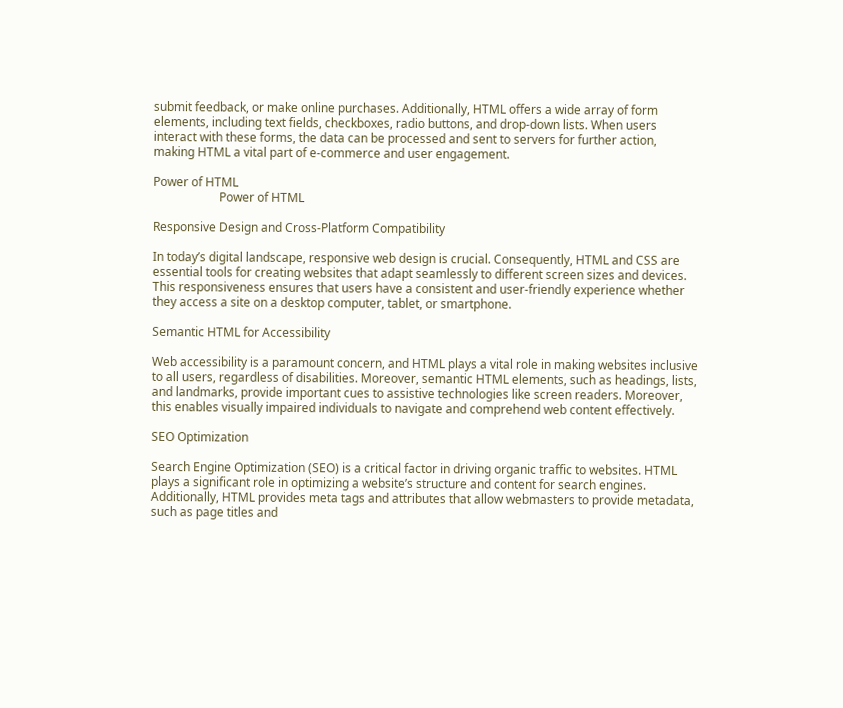submit feedback, or make online purchases. Additionally, HTML offers a wide array of form elements, including text fields, checkboxes, radio buttons, and drop-down lists. When users interact with these forms, the data can be processed and sent to servers for further action, making HTML a vital part of e-commerce and user engagement.

Power of HTML
                      Power of HTML

Responsive Design and Cross-Platform Compatibility

In today’s digital landscape, responsive web design is crucial. Consequently, HTML and CSS are essential tools for creating websites that adapt seamlessly to different screen sizes and devices. This responsiveness ensures that users have a consistent and user-friendly experience whether they access a site on a desktop computer, tablet, or smartphone.

Semantic HTML for Accessibility

Web accessibility is a paramount concern, and HTML plays a vital role in making websites inclusive to all users, regardless of disabilities. Moreover, semantic HTML elements, such as headings, lists, and landmarks, provide important cues to assistive technologies like screen readers. Moreover, this enables visually impaired individuals to navigate and comprehend web content effectively.

SEO Optimization

Search Engine Optimization (SEO) is a critical factor in driving organic traffic to websites. HTML plays a significant role in optimizing a website’s structure and content for search engines. Additionally, HTML provides meta tags and attributes that allow webmasters to provide metadata, such as page titles and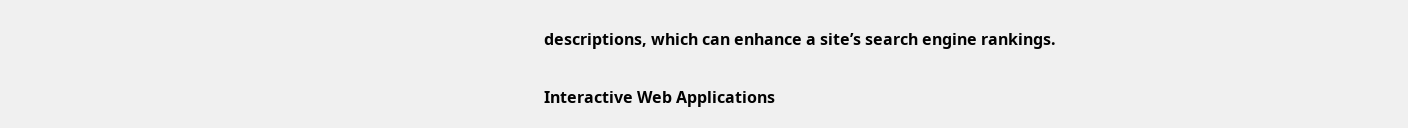descriptions, which can enhance a site’s search engine rankings.

Interactive Web Applications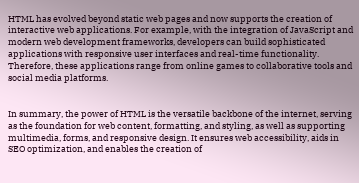HTML has evolved beyond static web pages and now supports the creation of interactive web applications. For example, with the integration of JavaScript and modern web development frameworks, developers can build sophisticated applications with responsive user interfaces and real-time functionality. Therefore, these applications range from online games to collaborative tools and social media platforms.


In summary, the power of HTML is the versatile backbone of the internet, serving as the foundation for web content, formatting, and styling, as well as supporting multimedia, forms, and responsive design. It ensures web accessibility, aids in SEO optimization, and enables the creation of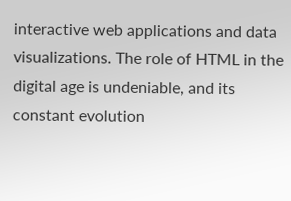interactive web applications and data visualizations. The role of HTML in the digital age is undeniable, and its constant evolution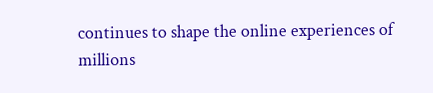continues to shape the online experiences of millions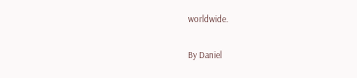worldwide.

By Daniel